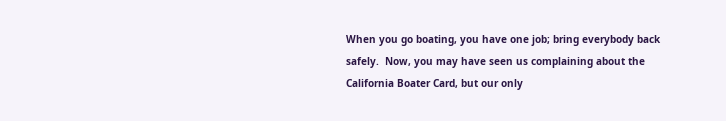When you go boating, you have one job; bring everybody back safely.  Now, you may have seen us complaining about the California Boater Card, but our only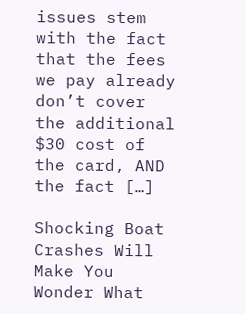issues stem with the fact that the fees we pay already don’t cover the additional $30 cost of the card, AND the fact […]

Shocking Boat Crashes Will Make You Wonder What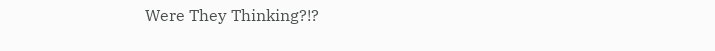Were They Thinking?!?